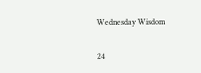Wednesday Wisdom

24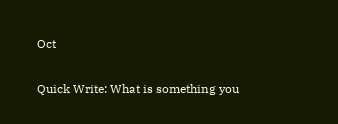Oct

Quick Write: What is something you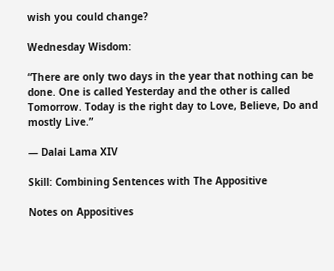wish you could change?

Wednesday Wisdom:

“There are only two days in the year that nothing can be done. One is called Yesterday and the other is called Tomorrow. Today is the right day to Love, Believe, Do and mostly Live.”

― Dalai Lama XIV

Skill: Combining Sentences with The Appositive

Notes on Appositives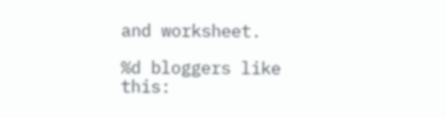and worksheet.

%d bloggers like this: